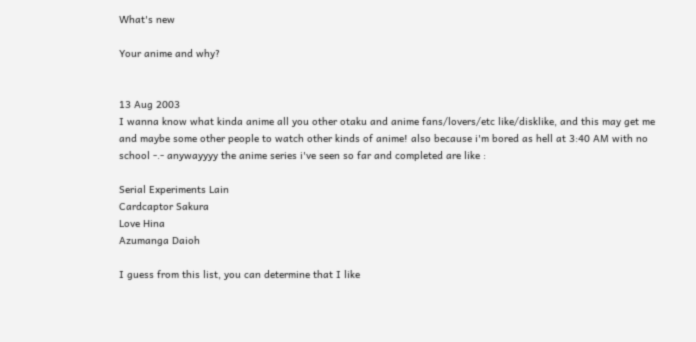What's new

Your anime and why?


13 Aug 2003
I wanna know what kinda anime all you other otaku and anime fans/lovers/etc like/disklike, and this may get me and maybe some other people to watch other kinds of anime! also because i'm bored as hell at 3:40 AM with no school -.- anywayyyy the anime series i've seen so far and completed are like :

Serial Experiments Lain
Cardcaptor Sakura
Love Hina
Azumanga Daioh

I guess from this list, you can determine that I like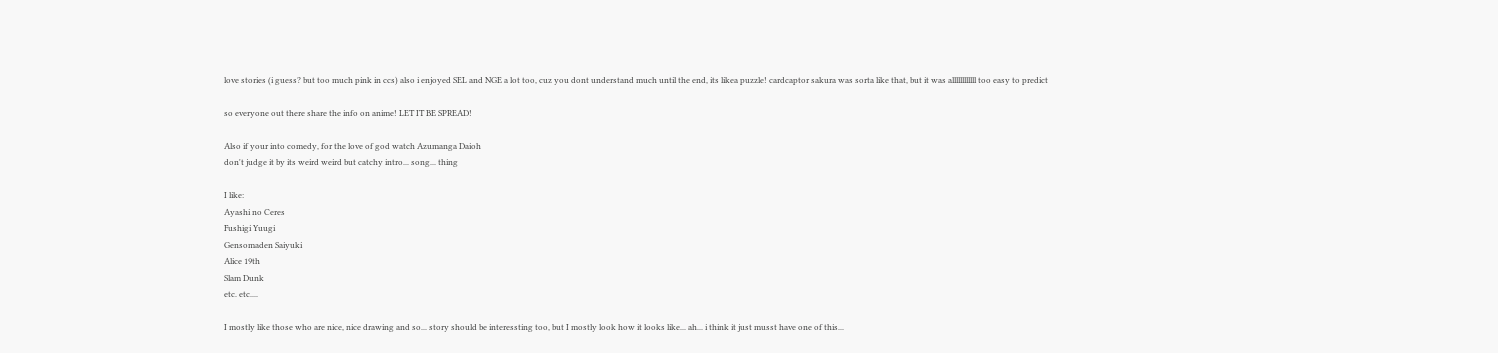love stories (i guess? but too much pink in ccs) also i enjoyed SEL and NGE a lot too, cuz you dont understand much until the end, its likea puzzle! cardcaptor sakura was sorta like that, but it was allllllllllll too easy to predict

so everyone out there share the info on anime! LET IT BE SPREAD!

Also if your into comedy, for the love of god watch Azumanga Daioh
don't judge it by its weird weird but catchy intro... song... thing

I like:
Ayashi no Ceres
Fushigi Yuugi
Gensomaden Saiyuki
Alice 19th
Slam Dunk
etc. etc....

I mostly like those who are nice, nice drawing and so... story should be interessting too, but I mostly look how it looks like... ah... i think it just musst have one of this...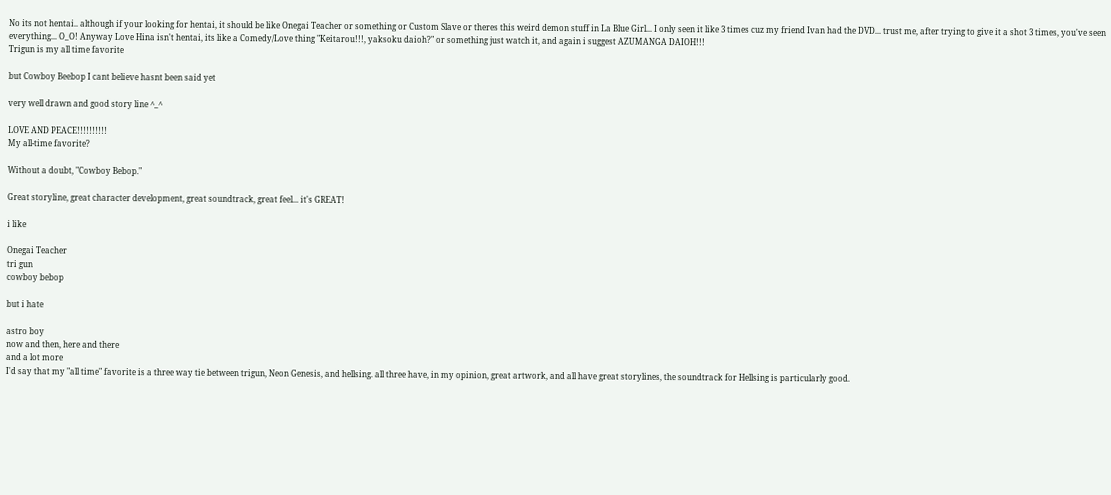No its not hentai.. although if your looking for hentai, it should be like Onegai Teacher or something or Custom Slave or theres this weird demon stuff in La Blue Girl... I only seen it like 3 times cuz my friend Ivan had the DVD... trust me, after trying to give it a shot 3 times, you've seen everything... O_O! Anyway Love Hina isn't hentai, its like a Comedy/Love thing "Keitarou!!!, yaksoku daioh?" or something just watch it, and again i suggest AZUMANGA DAIOH!!!
Trigun is my all time favorite

but Cowboy Beebop I cant believe hasnt been said yet

very well drawn and good story line ^_^

LOVE AND PEACE!!!!!!!!!!
My all-time favorite?

Without a doubt, "Cowboy Bebop."

Great storyline, great character development, great soundtrack, great feel... it's GREAT!

i like

Onegai Teacher
tri gun
cowboy bebop

but i hate

astro boy
now and then, here and there
and a lot more
I'd say that my "all time" favorite is a three way tie between trigun, Neon Genesis, and hellsing. all three have, in my opinion, great artwork, and all have great storylines, the soundtrack for Hellsing is particularly good.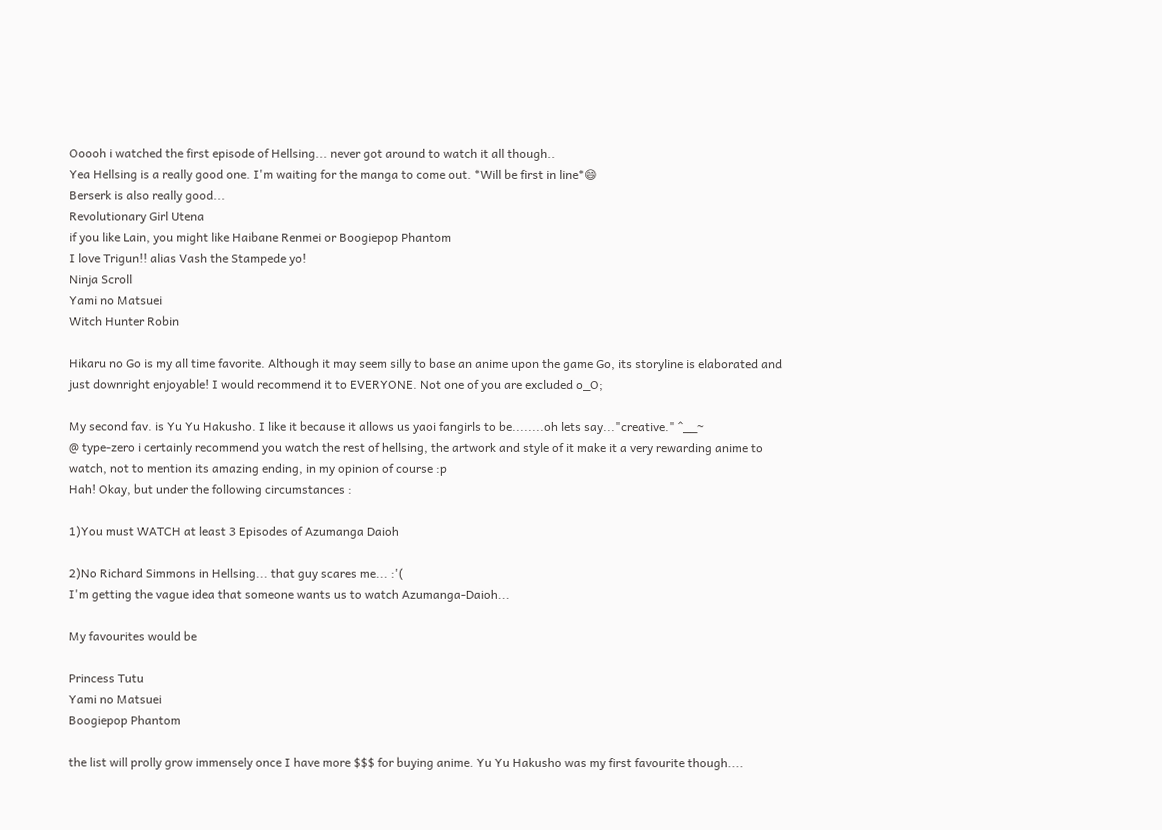Ooooh i watched the first episode of Hellsing... never got around to watch it all though..
Yea Hellsing is a really good one. I'm waiting for the manga to come out. *Will be first in line*😄
Berserk is also really good...
Revolutionary Girl Utena
if you like Lain, you might like Haibane Renmei or Boogiepop Phantom
I love Trigun!! alias Vash the Stampede yo!
Ninja Scroll
Yami no Matsuei
Witch Hunter Robin

Hikaru no Go is my all time favorite. Although it may seem silly to base an anime upon the game Go, its storyline is elaborated and just downright enjoyable! I would recommend it to EVERYONE. Not one of you are excluded o_O;

My second fav. is Yu Yu Hakusho. I like it because it allows us yaoi fangirls to be........oh lets say..."creative." ^__~
@ type-zero i certainly recommend you watch the rest of hellsing, the artwork and style of it make it a very rewarding anime to watch, not to mention its amazing ending, in my opinion of course :p
Hah! Okay, but under the following circumstances :

1)You must WATCH at least 3 Episodes of Azumanga Daioh

2)No Richard Simmons in Hellsing... that guy scares me... :'(
I'm getting the vague idea that someone wants us to watch Azumanga-Daioh...

My favourites would be

Princess Tutu
Yami no Matsuei
Boogiepop Phantom

the list will prolly grow immensely once I have more $$$ for buying anime. Yu Yu Hakusho was my first favourite though....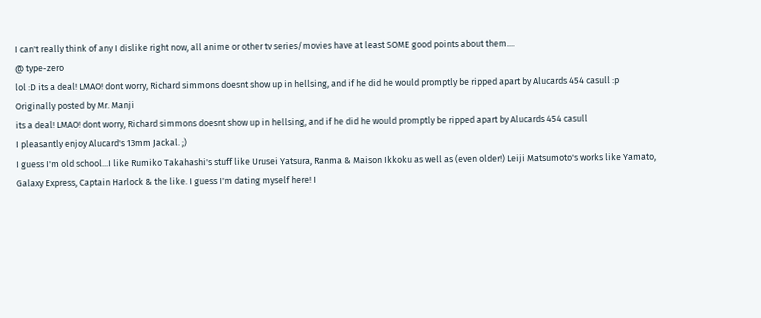I can't really think of any I dislike right now, all anime or other tv series/movies have at least SOME good points about them....
@ type-zero
lol :D its a deal! LMAO! dont worry, Richard simmons doesnt show up in hellsing, and if he did he would promptly be ripped apart by Alucards 454 casull :p
Originally posted by Mr. Manji
its a deal! LMAO! dont worry, Richard simmons doesnt show up in hellsing, and if he did he would promptly be ripped apart by Alucards 454 casull
I pleasantly enjoy Alucard's 13mm Jackal. ;)
I guess I'm old school...I like Rumiko Takahashi's stuff like Urusei Yatsura, Ranma & Maison Ikkoku as well as (even older!) Leiji Matsumoto's works like Yamato, Galaxy Express, Captain Harlock & the like. I guess I'm dating myself here! I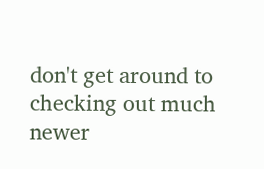don't get around to checking out much newer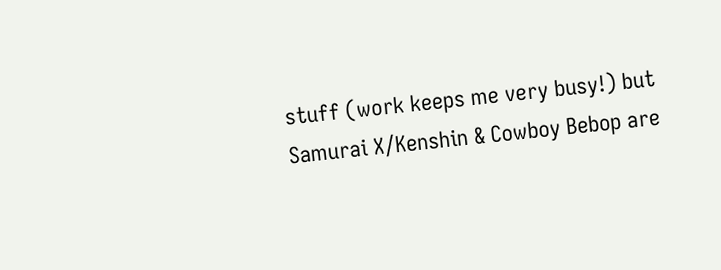stuff (work keeps me very busy!) but Samurai X/Kenshin & Cowboy Bebop are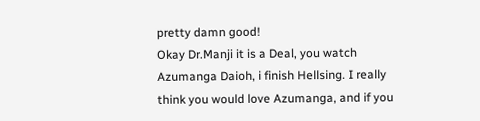pretty damn good!
Okay Dr.Manji it is a Deal, you watch Azumanga Daioh, i finish Hellsing. I really think you would love Azumanga, and if you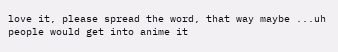love it, please spread the word, that way maybe ...uh people would get into anime it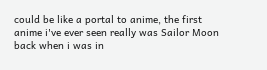could be like a portal to anime, the first anime i've ever seen really was Sailor Moon back when i was in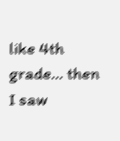like 4th grade... then I saw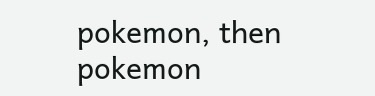pokemon, then pokemon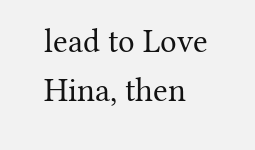lead to Love Hina, then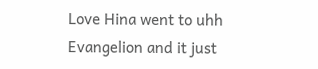Love Hina went to uhh Evangelion and it just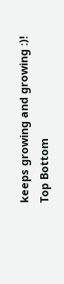keeps growing and growing :)!
Top Bottom